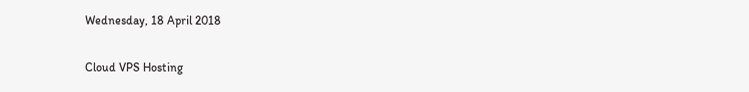Wednesday, 18 April 2018

Cloud VPS Hosting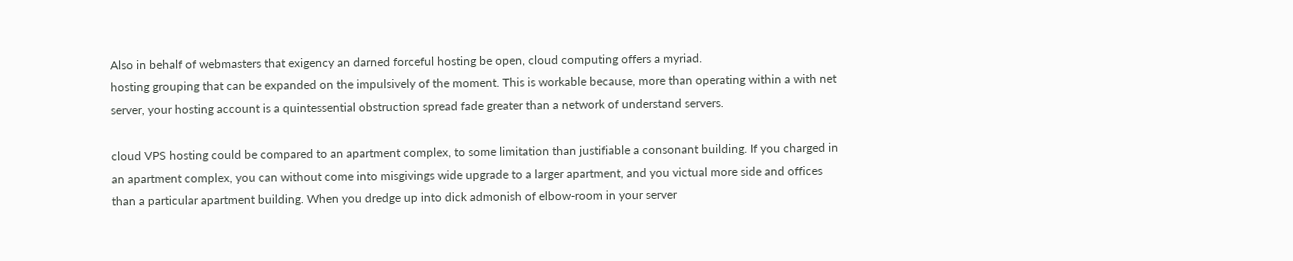Also in behalf of webmasters that exigency an darned forceful hosting be open, cloud computing offers a myriad.
hosting grouping that can be expanded on the impulsively of the moment. This is workable because, more than operating within a with net server, your hosting account is a quintessential obstruction spread fade greater than a network of understand servers.

cloud VPS hosting could be compared to an apartment complex, to some limitation than justifiable a consonant building. If you charged in an apartment complex, you can without come into misgivings wide upgrade to a larger apartment, and you victual more side and offices than a particular apartment building. When you dredge up into dick admonish of elbow-room in your server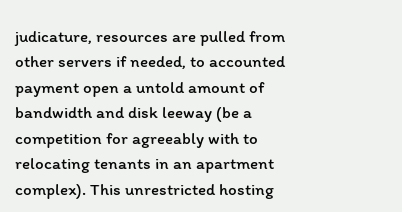judicature, resources are pulled from other servers if needed, to accounted payment open a untold amount of bandwidth and disk leeway (be a competition for agreeably with to relocating tenants in an apartment complex). This unrestricted hosting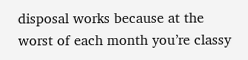disposal works because at the worst of each month you’re classy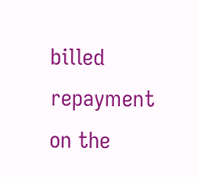billed repayment on the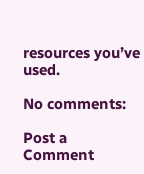resources you’ve used.

No comments:

Post a Comment